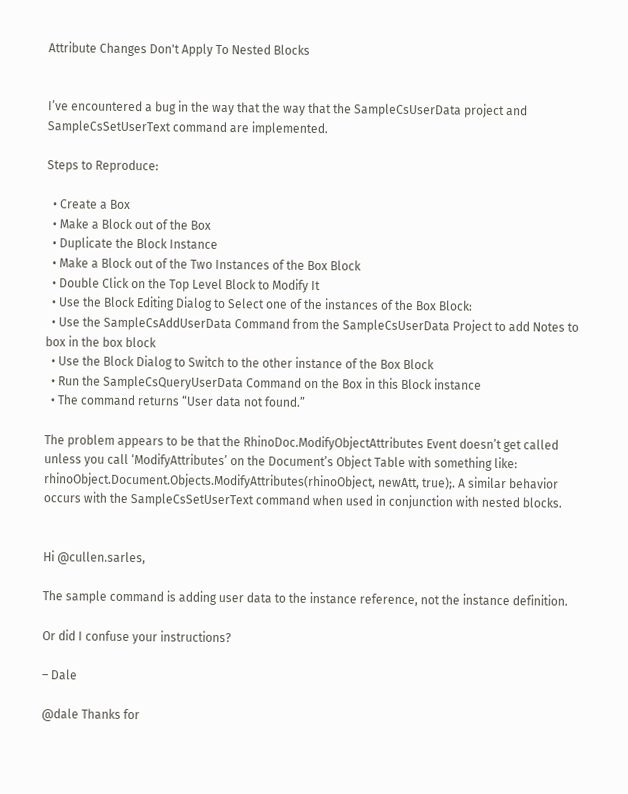Attribute Changes Don't Apply To Nested Blocks


I’ve encountered a bug in the way that the way that the SampleCsUserData project and SampleCsSetUserText command are implemented.

Steps to Reproduce:

  • Create a Box
  • Make a Block out of the Box
  • Duplicate the Block Instance
  • Make a Block out of the Two Instances of the Box Block
  • Double Click on the Top Level Block to Modify It
  • Use the Block Editing Dialog to Select one of the instances of the Box Block:
  • Use the SampleCsAddUserData Command from the SampleCsUserData Project to add Notes to box in the box block
  • Use the Block Dialog to Switch to the other instance of the Box Block
  • Run the SampleCsQueryUserData Command on the Box in this Block instance
  • The command returns “User data not found.”

The problem appears to be that the RhinoDoc.ModifyObjectAttributes Event doesn’t get called unless you call ‘ModifyAttributes’ on the Document’s Object Table with something like:
rhinoObject.Document.Objects.ModifyAttributes(rhinoObject, newAtt, true);. A similar behavior occurs with the SampleCsSetUserText command when used in conjunction with nested blocks.


Hi @cullen.sarles,

The sample command is adding user data to the instance reference, not the instance definition.

Or did I confuse your instructions?

– Dale

@dale Thanks for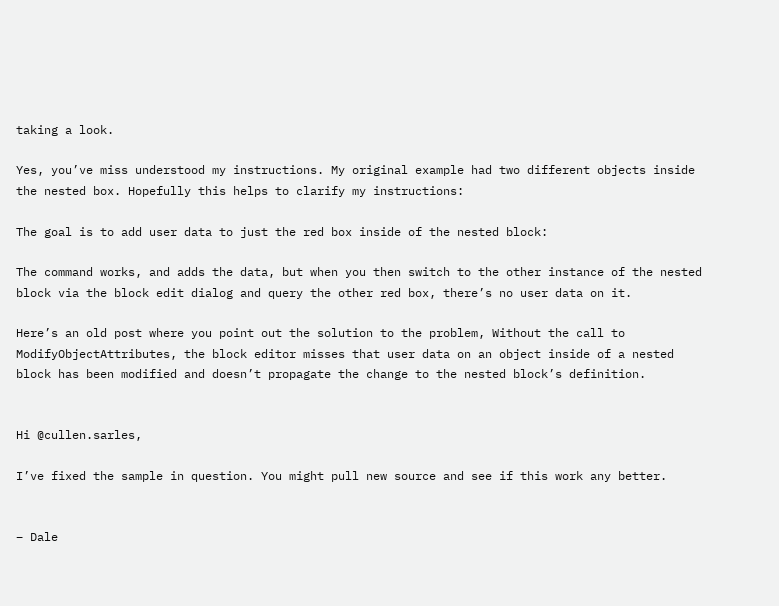taking a look.

Yes, you’ve miss understood my instructions. My original example had two different objects inside the nested box. Hopefully this helps to clarify my instructions:

The goal is to add user data to just the red box inside of the nested block:

The command works, and adds the data, but when you then switch to the other instance of the nested block via the block edit dialog and query the other red box, there’s no user data on it.

Here’s an old post where you point out the solution to the problem, Without the call to ModifyObjectAttributes, the block editor misses that user data on an object inside of a nested block has been modified and doesn’t propagate the change to the nested block’s definition.


Hi @cullen.sarles,

I’ve fixed the sample in question. You might pull new source and see if this work any better.


– Dale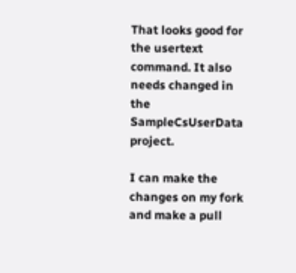That looks good for the usertext command. It also needs changed in the SampleCsUserData project.

I can make the changes on my fork and make a pull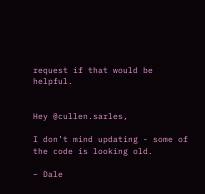request if that would be helpful.


Hey @cullen.sarles,

I don’t mind updating - some of the code is looking old.

– Dale